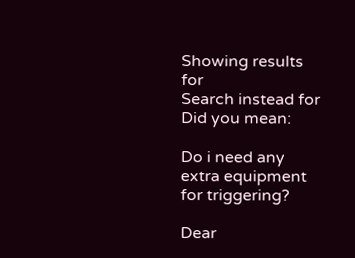Showing results for
Search instead for
Did you mean:

Do i need any extra equipment for triggering?

Dear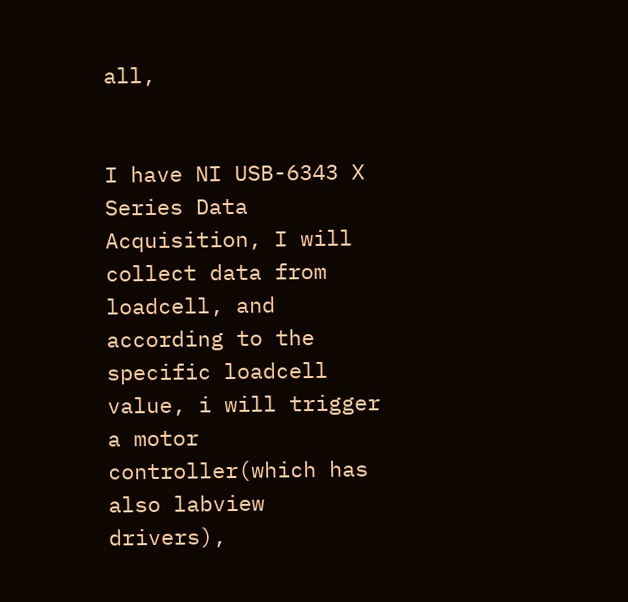all,


I have NI USB-6343 X Series Data Acquisition, I will collect data from loadcell, and according to the specific loadcell value, i will trigger a motor controller(which has also labview drivers),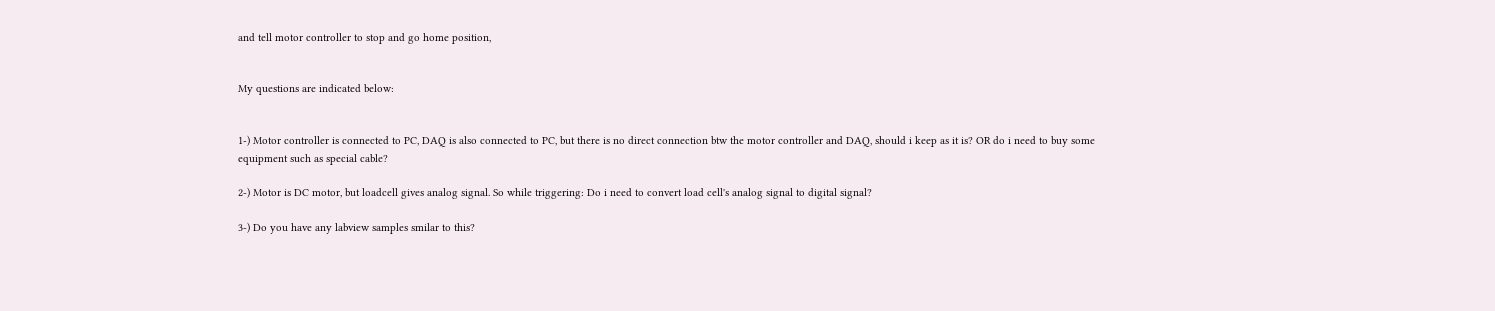and tell motor controller to stop and go home position,


My questions are indicated below:


1-) Motor controller is connected to PC, DAQ is also connected to PC, but there is no direct connection btw the motor controller and DAQ, should i keep as it is? OR do i need to buy some equipment such as special cable?

2-) Motor is DC motor, but loadcell gives analog signal. So while triggering: Do i need to convert load cell's analog signal to digital signal?

3-) Do you have any labview samples smilar to this?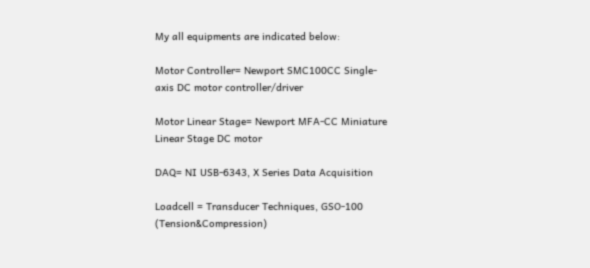My all equipments are indicated below:

Motor Controller= Newport SMC100CC Single-axis DC motor controller/driver

Motor Linear Stage= Newport MFA-CC Miniature Linear Stage DC motor

DAQ= NI USB-6343, X Series Data Acquisition

Loadcell = Transducer Techniques, GSO-100 (Tension&Compression)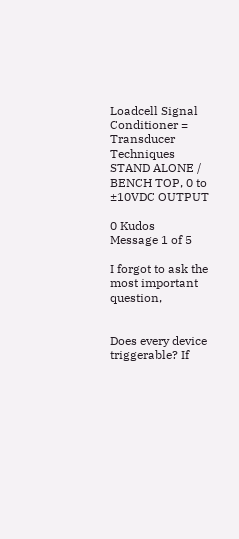Loadcell Signal Conditioner = Transducer Techniques STAND ALONE / BENCH TOP, 0 to ±10VDC OUTPUT

0 Kudos
Message 1 of 5

I forgot to ask the most important question,


Does every device triggerable? If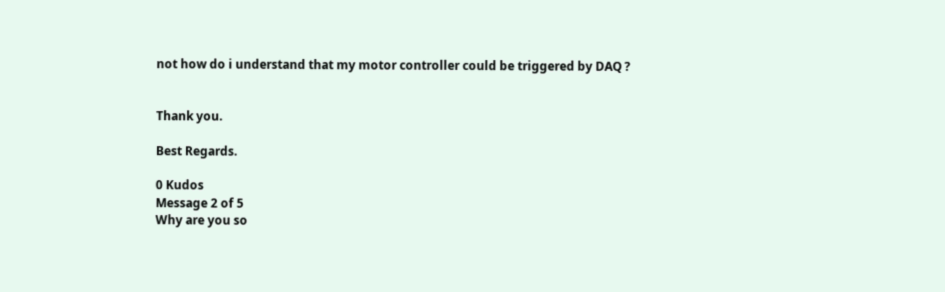not how do i understand that my motor controller could be triggered by DAQ ?


Thank you.

Best Regards.

0 Kudos
Message 2 of 5
Why are you so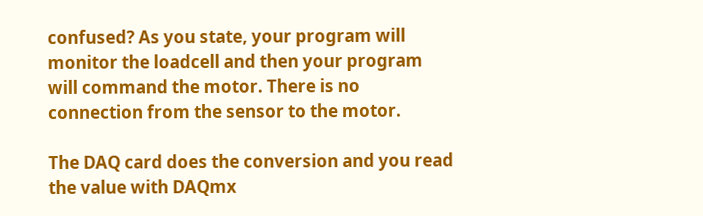confused? As you state, your program will monitor the loadcell and then your program will command the motor. There is no connection from the sensor to the motor.

The DAQ card does the conversion and you read the value with DAQmx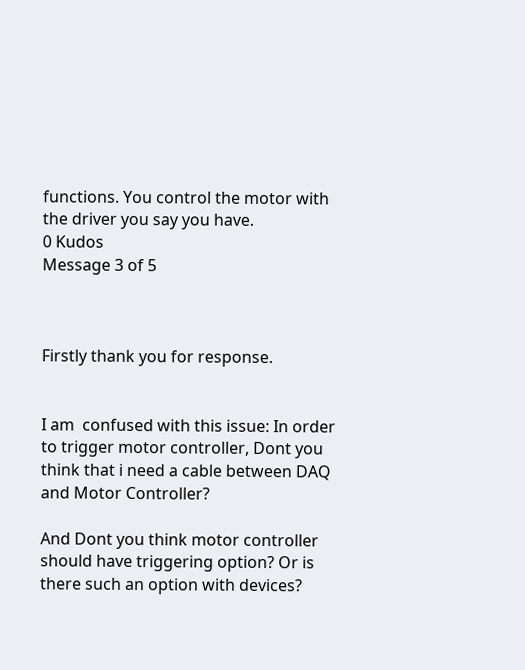functions. You control the motor with the driver you say you have.
0 Kudos
Message 3 of 5



Firstly thank you for response.


I am  confused with this issue: In order to trigger motor controller, Dont you think that i need a cable between DAQ and Motor Controller?

And Dont you think motor controller should have triggering option? Or is there such an option with devices?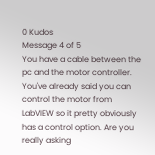0 Kudos
Message 4 of 5
You have a cable between the pc and the motor controller. You've already said you can control the motor from LabVIEW so it pretty obviously has a control option. Are you really asking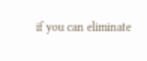if you can eliminate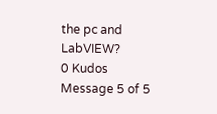the pc and LabVIEW?
0 Kudos
Message 5 of 5